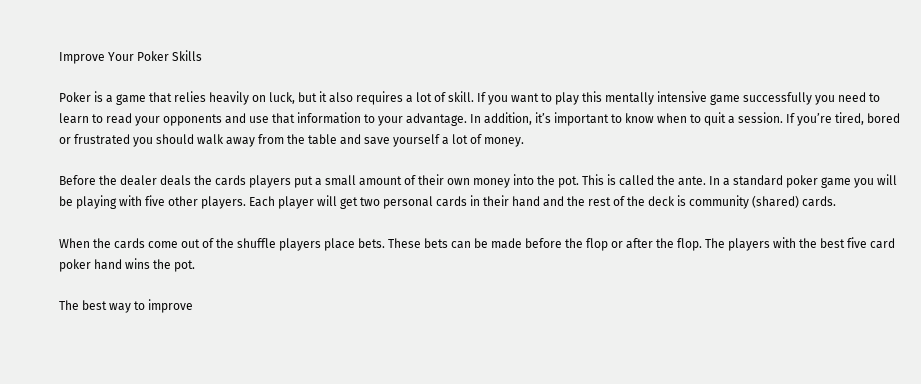Improve Your Poker Skills

Poker is a game that relies heavily on luck, but it also requires a lot of skill. If you want to play this mentally intensive game successfully you need to learn to read your opponents and use that information to your advantage. In addition, it’s important to know when to quit a session. If you’re tired, bored or frustrated you should walk away from the table and save yourself a lot of money.

Before the dealer deals the cards players put a small amount of their own money into the pot. This is called the ante. In a standard poker game you will be playing with five other players. Each player will get two personal cards in their hand and the rest of the deck is community (shared) cards.

When the cards come out of the shuffle players place bets. These bets can be made before the flop or after the flop. The players with the best five card poker hand wins the pot.

The best way to improve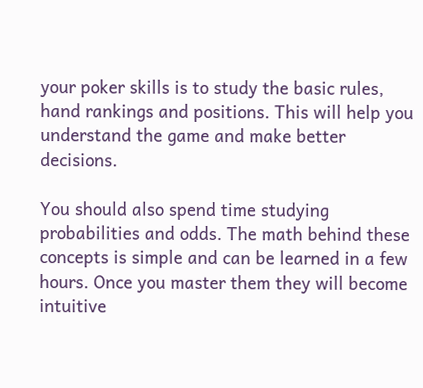your poker skills is to study the basic rules, hand rankings and positions. This will help you understand the game and make better decisions.

You should also spend time studying probabilities and odds. The math behind these concepts is simple and can be learned in a few hours. Once you master them they will become intuitive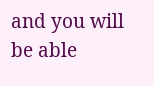and you will be able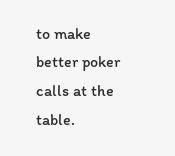to make better poker calls at the table.